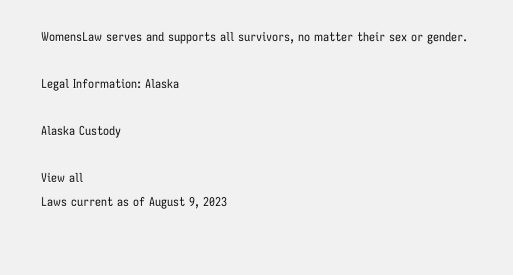WomensLaw serves and supports all survivors, no matter their sex or gender.

Legal Information: Alaska

Alaska Custody

View all
Laws current as of August 9, 2023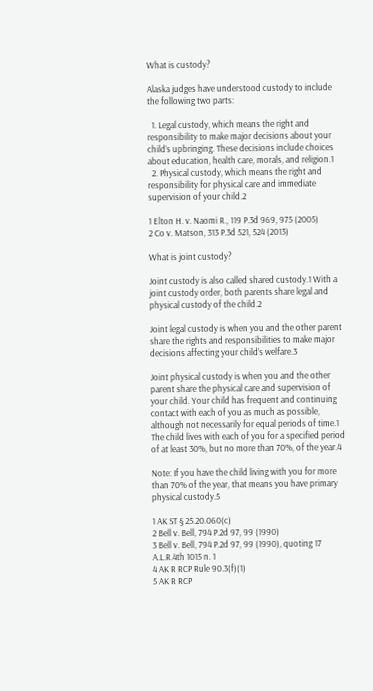What is custody?

Alaska judges have understood custody to include the following two parts:

  1. Legal custody, which means the right and responsibility to make major decisions about your child’s upbringing. These decisions include choices about education, health care, morals, and religion.1
  2. Physical custody, which means the right and responsibility for physical care and immediate supervision of your child.2

1 Elton H. v. Naomi R., 119 P.3d 969, 975 (2005)
2 Co v. Matson, 313 P.3d 521, 524 (2013)

What is joint custody?

Joint custody is also called shared custody.1 With a joint custody order, both parents share legal and physical custody of the child.2

Joint legal custody is when you and the other parent share the rights and responsibilities to make major decisions affecting your child’s welfare.3

Joint physical custody is when you and the other parent share the physical care and supervision of your child. Your child has frequent and continuing contact with each of you as much as possible, although not necessarily for equal periods of time.1 The child lives with each of you for a specified period of at least 30%, but no more than 70%, of the year.4

Note: If you have the child living with you for more than 70% of the year, that means you have primary physical custody.5

1 AK ST § 25.20.060(c)
2 Bell v. Bell, 794 P.2d 97, 99 (1990)
3 Bell v. Bell, 794 P.2d 97, 99 (1990), quoting 17 A.L.R.4th 1015 n. 1
4 AK R RCP Rule 90.3(f)(1)
5 AK R RCP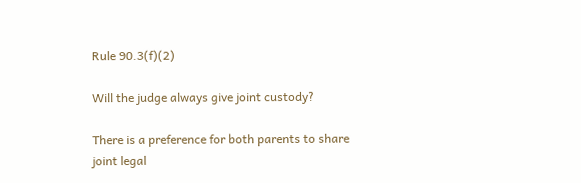Rule 90.3(f)(2)

Will the judge always give joint custody?

There is a preference for both parents to share joint legal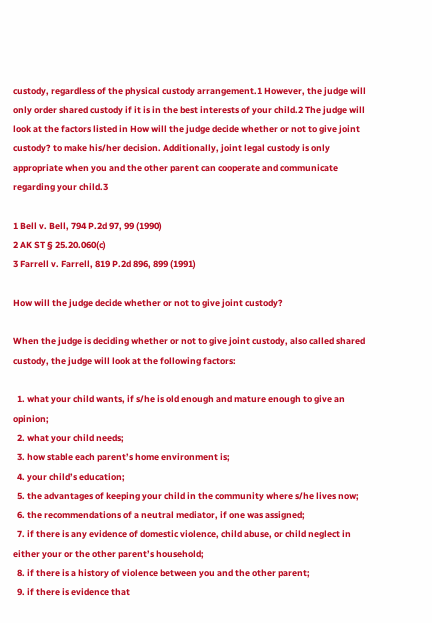custody, regardless of the physical custody arrangement.1 However, the judge will only order shared custody if it is in the best interests of your child.2 The judge will look at the factors listed in How will the judge decide whether or not to give joint custody? to make his/her decision. Additionally, joint legal custody is only appropriate when you and the other parent can cooperate and communicate regarding your child.3

1 Bell v. Bell, 794 P.2d 97, 99 (1990)
2 AK ST § 25.20.060(c)
3 Farrell v. Farrell, 819 P.2d 896, 899 (1991)

How will the judge decide whether or not to give joint custody?

When the judge is deciding whether or not to give joint custody, also called shared custody, the judge will look at the following factors:

  1. what your child wants, if s/he is old enough and mature enough to give an opinion;
  2. what your child needs;
  3. how stable each parent’s home environment is;
  4. your child’s education;
  5. the advantages of keeping your child in the community where s/he lives now;
  6. the recommendations of a neutral mediator, if one was assigned;
  7. if there is any evidence of domestic violence, child abuse, or child neglect in either your or the other parent’s household;
  8. if there is a history of violence between you and the other parent;
  9. if there is evidence that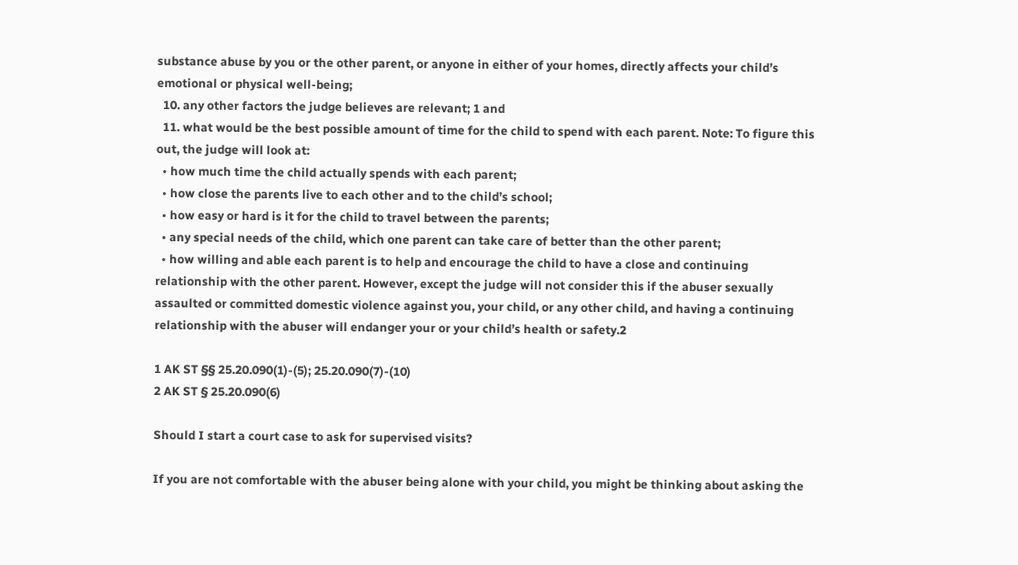substance abuse by you or the other parent, or anyone in either of your homes, directly affects your child’s emotional or physical well-being;
  10. any other factors the judge believes are relevant; 1 and
  11. what would be the best possible amount of time for the child to spend with each parent. Note: To figure this out, the judge will look at:
  • how much time the child actually spends with each parent;
  • how close the parents live to each other and to the child’s school;
  • how easy or hard is it for the child to travel between the parents;
  • any special needs of the child, which one parent can take care of better than the other parent;
  • how willing and able each parent is to help and encourage the child to have a close and continuing relationship with the other parent. However, except the judge will not consider this if the abuser sexually assaulted or committed domestic violence against you, your child, or any other child, and having a continuing relationship with the abuser will endanger your or your child’s health or safety.2

1 AK ST §§ 25.20.090(1)-(5); 25.20.090(7)-(10)
2 AK ST § 25.20.090(6)

Should I start a court case to ask for supervised visits?

If you are not comfortable with the abuser being alone with your child, you might be thinking about asking the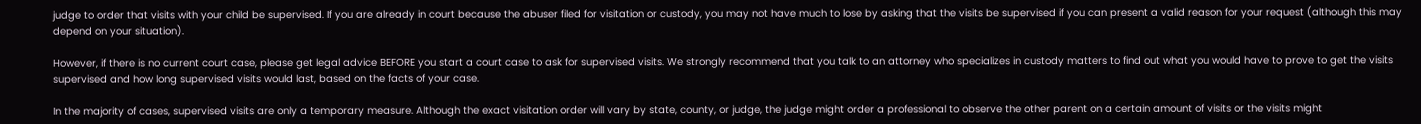judge to order that visits with your child be supervised. If you are already in court because the abuser filed for visitation or custody, you may not have much to lose by asking that the visits be supervised if you can present a valid reason for your request (although this may depend on your situation).

However, if there is no current court case, please get legal advice BEFORE you start a court case to ask for supervised visits. We strongly recommend that you talk to an attorney who specializes in custody matters to find out what you would have to prove to get the visits supervised and how long supervised visits would last, based on the facts of your case.

In the majority of cases, supervised visits are only a temporary measure. Although the exact visitation order will vary by state, county, or judge, the judge might order a professional to observe the other parent on a certain amount of visits or the visits might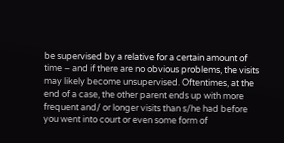be supervised by a relative for a certain amount of time – and if there are no obvious problems, the visits may likely become unsupervised. Oftentimes, at the end of a case, the other parent ends up with more frequent and/ or longer visits than s/he had before you went into court or even some form of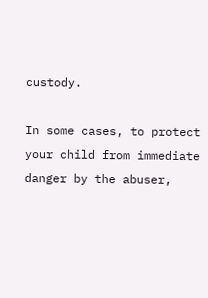custody.

In some cases, to protect your child from immediate danger by the abuser,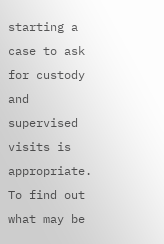starting a case to ask for custody and supervised visits is appropriate. To find out what may be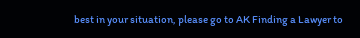best in your situation, please go to AK Finding a Lawyer to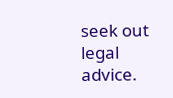seek out legal advice.